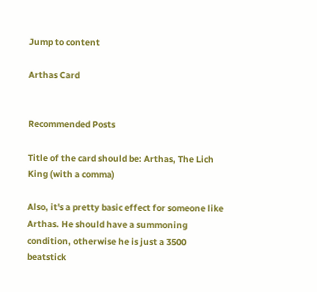Jump to content

Arthas Card


Recommended Posts

Title of the card should be: Arthas, The Lich King (with a comma)

Also, it's a pretty basic effect for someone like Arthas. He should have a summoning condition, otherwise he is just a 3500 beatstick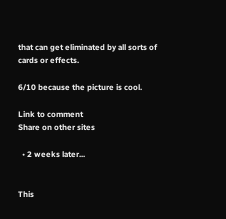that can get eliminated by all sorts of cards or effects.

6/10 because the picture is cool.

Link to comment
Share on other sites

  • 2 weeks later...


This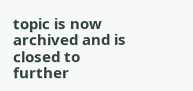topic is now archived and is closed to further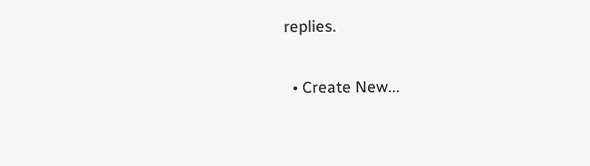replies.

  • Create New...